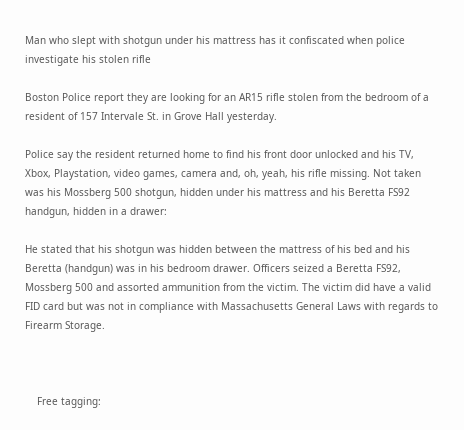Man who slept with shotgun under his mattress has it confiscated when police investigate his stolen rifle

Boston Police report they are looking for an AR15 rifle stolen from the bedroom of a resident of 157 Intervale St. in Grove Hall yesterday.

Police say the resident returned home to find his front door unlocked and his TV, Xbox, Playstation, video games, camera and, oh, yeah, his rifle missing. Not taken was his Mossberg 500 shotgun, hidden under his mattress and his Beretta FS92 handgun, hidden in a drawer:

He stated that his shotgun was hidden between the mattress of his bed and his Beretta (handgun) was in his bedroom drawer. Officers seized a Beretta FS92, Mossberg 500 and assorted ammunition from the victim. The victim did have a valid FID card but was not in compliance with Massachusetts General Laws with regards to Firearm Storage.



    Free tagging: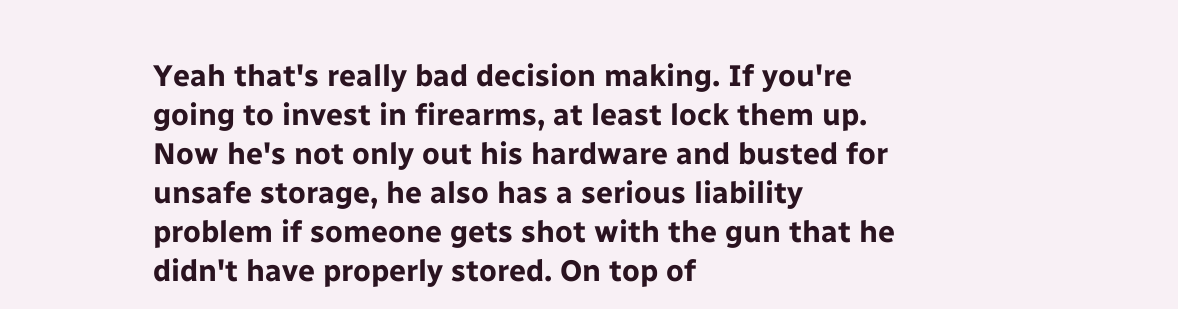Yeah that's really bad decision making. If you're going to invest in firearms, at least lock them up. Now he's not only out his hardware and busted for unsafe storage, he also has a serious liability problem if someone gets shot with the gun that he didn't have properly stored. On top of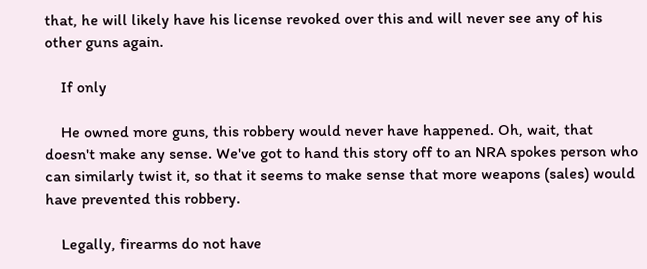that, he will likely have his license revoked over this and will never see any of his other guns again.

    If only

    He owned more guns, this robbery would never have happened. Oh, wait, that doesn't make any sense. We've got to hand this story off to an NRA spokes person who can similarly twist it, so that it seems to make sense that more weapons (sales) would have prevented this robbery.

    Legally, firearms do not have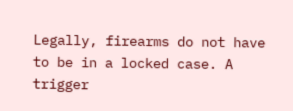Legally, firearms do not have to be in a locked case. A trigger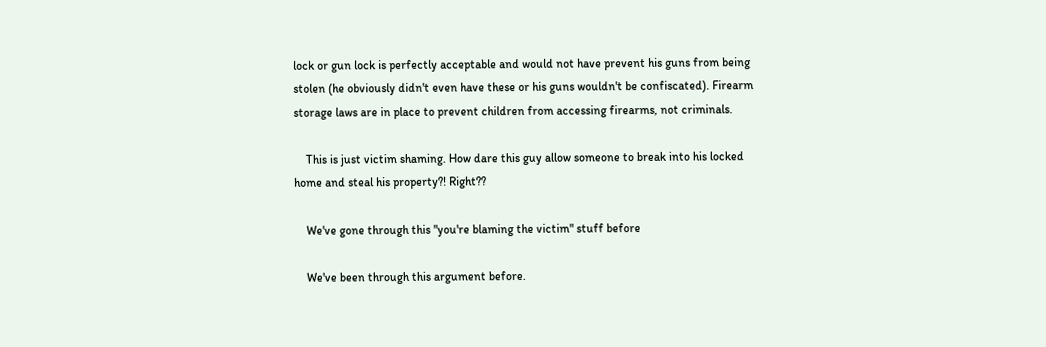lock or gun lock is perfectly acceptable and would not have prevent his guns from being stolen (he obviously didn't even have these or his guns wouldn't be confiscated). Firearm storage laws are in place to prevent children from accessing firearms, not criminals.

    This is just victim shaming. How dare this guy allow someone to break into his locked home and steal his property?! Right??

    We've gone through this "you're blaming the victim" stuff before

    We've been through this argument before.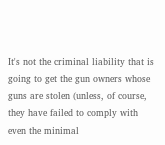It's not the criminal liability that is going to get the gun owners whose guns are stolen (unless, of course, they have failed to comply with even the minimal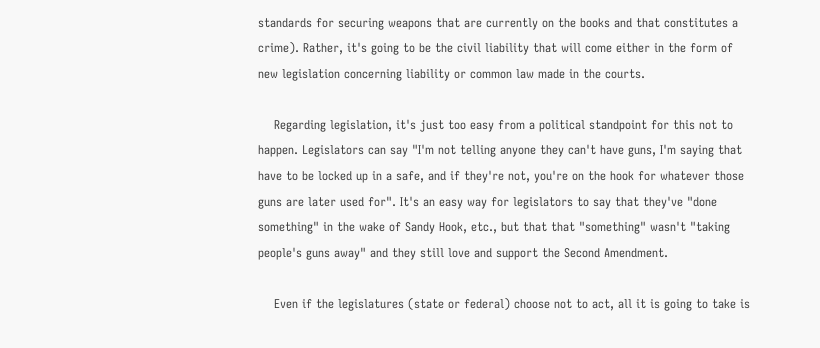standards for securing weapons that are currently on the books and that constitutes a crime). Rather, it's going to be the civil liability that will come either in the form of new legislation concerning liability or common law made in the courts.

    Regarding legislation, it's just too easy from a political standpoint for this not to happen. Legislators can say "I'm not telling anyone they can't have guns, I'm saying that have to be locked up in a safe, and if they're not, you're on the hook for whatever those guns are later used for". It's an easy way for legislators to say that they've "done something" in the wake of Sandy Hook, etc., but that that "something" wasn't "taking people's guns away" and they still love and support the Second Amendment.

    Even if the legislatures (state or federal) choose not to act, all it is going to take is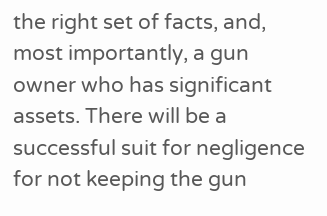the right set of facts, and, most importantly, a gun owner who has significant assets. There will be a successful suit for negligence for not keeping the gun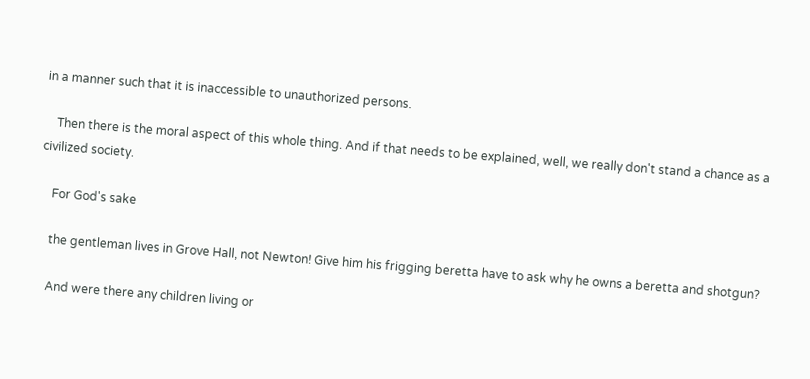in a manner such that it is inaccessible to unauthorized persons.

    Then there is the moral aspect of this whole thing. And if that needs to be explained, well, we really don't stand a chance as a civilized society.

    For God's sake

    the gentleman lives in Grove Hall, not Newton! Give him his frigging beretta have to ask why he owns a beretta and shotgun?

    And were there any children living or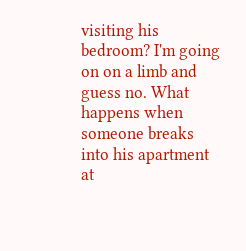visiting his bedroom? I'm going on on a limb and guess no. What happens when someone breaks into his apartment at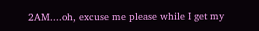2AM....oh, excuse me please while I get my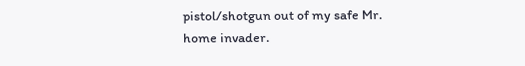pistol/shotgun out of my safe Mr. home invader.